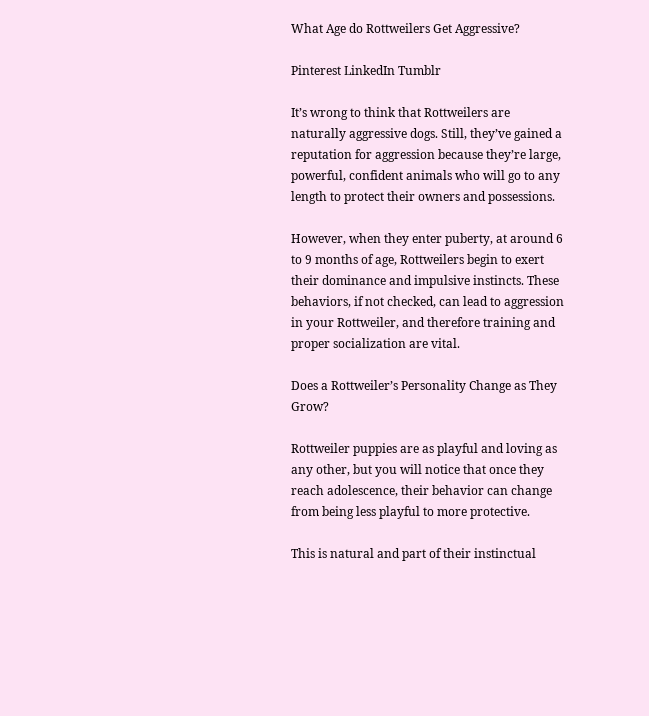What Age do Rottweilers Get Aggressive?

Pinterest LinkedIn Tumblr

It’s wrong to think that Rottweilers are naturally aggressive dogs. Still, they’ve gained a reputation for aggression because they’re large, powerful, confident animals who will go to any length to protect their owners and possessions.

However, when they enter puberty, at around 6 to 9 months of age, Rottweilers begin to exert their dominance and impulsive instincts. These behaviors, if not checked, can lead to aggression in your Rottweiler, and therefore training and proper socialization are vital.

Does a Rottweiler’s Personality Change as They Grow?

Rottweiler puppies are as playful and loving as any other, but you will notice that once they reach adolescence, their behavior can change from being less playful to more protective.

This is natural and part of their instinctual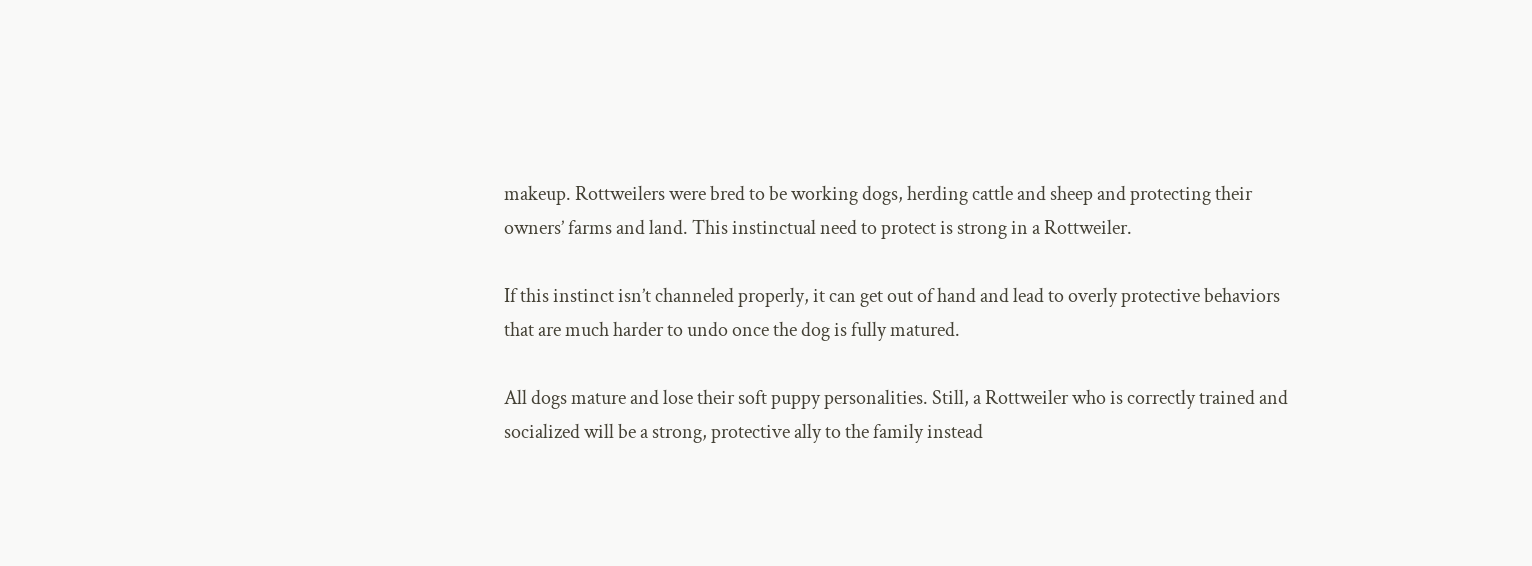makeup. Rottweilers were bred to be working dogs, herding cattle and sheep and protecting their owners’ farms and land. This instinctual need to protect is strong in a Rottweiler.

If this instinct isn’t channeled properly, it can get out of hand and lead to overly protective behaviors that are much harder to undo once the dog is fully matured.

All dogs mature and lose their soft puppy personalities. Still, a Rottweiler who is correctly trained and socialized will be a strong, protective ally to the family instead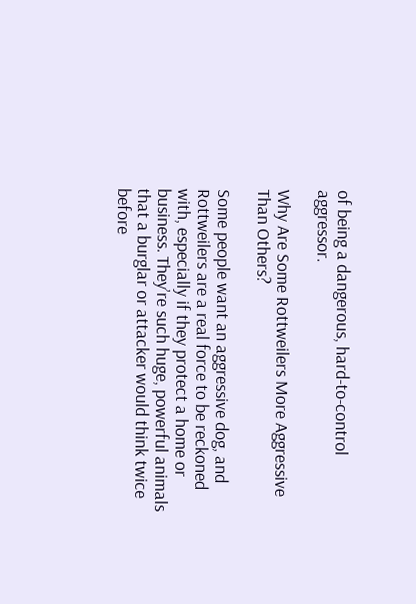of being a dangerous, hard-to-control aggressor.

Why Are Some Rottweilers More Aggressive Than Others?

Some people want an aggressive dog, and Rottweilers are a real force to be reckoned with, especially if they protect a home or business. They’re such huge, powerful animals that a burglar or attacker would think twice before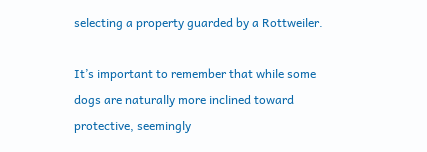selecting a property guarded by a Rottweiler.

It’s important to remember that while some dogs are naturally more inclined toward protective, seemingly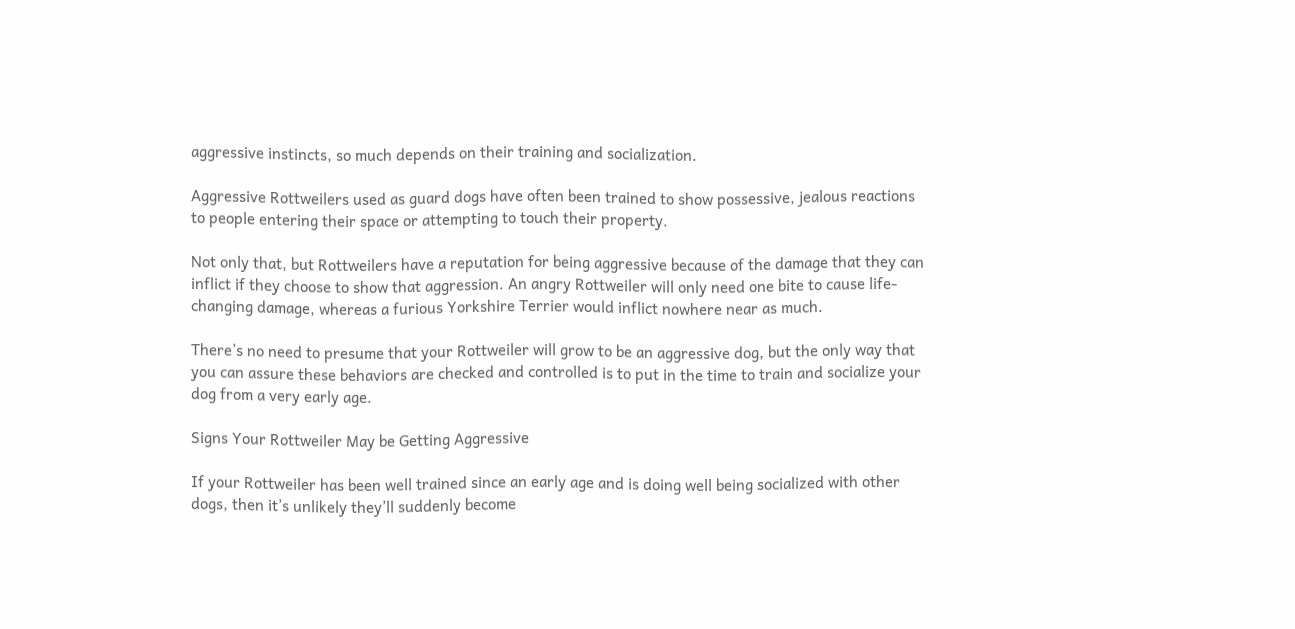aggressive instincts, so much depends on their training and socialization.

Aggressive Rottweilers used as guard dogs have often been trained to show possessive, jealous reactions to people entering their space or attempting to touch their property.

Not only that, but Rottweilers have a reputation for being aggressive because of the damage that they can inflict if they choose to show that aggression. An angry Rottweiler will only need one bite to cause life-changing damage, whereas a furious Yorkshire Terrier would inflict nowhere near as much.

There’s no need to presume that your Rottweiler will grow to be an aggressive dog, but the only way that you can assure these behaviors are checked and controlled is to put in the time to train and socialize your dog from a very early age.

Signs Your Rottweiler May be Getting Aggressive

If your Rottweiler has been well trained since an early age and is doing well being socialized with other dogs, then it’s unlikely they’ll suddenly become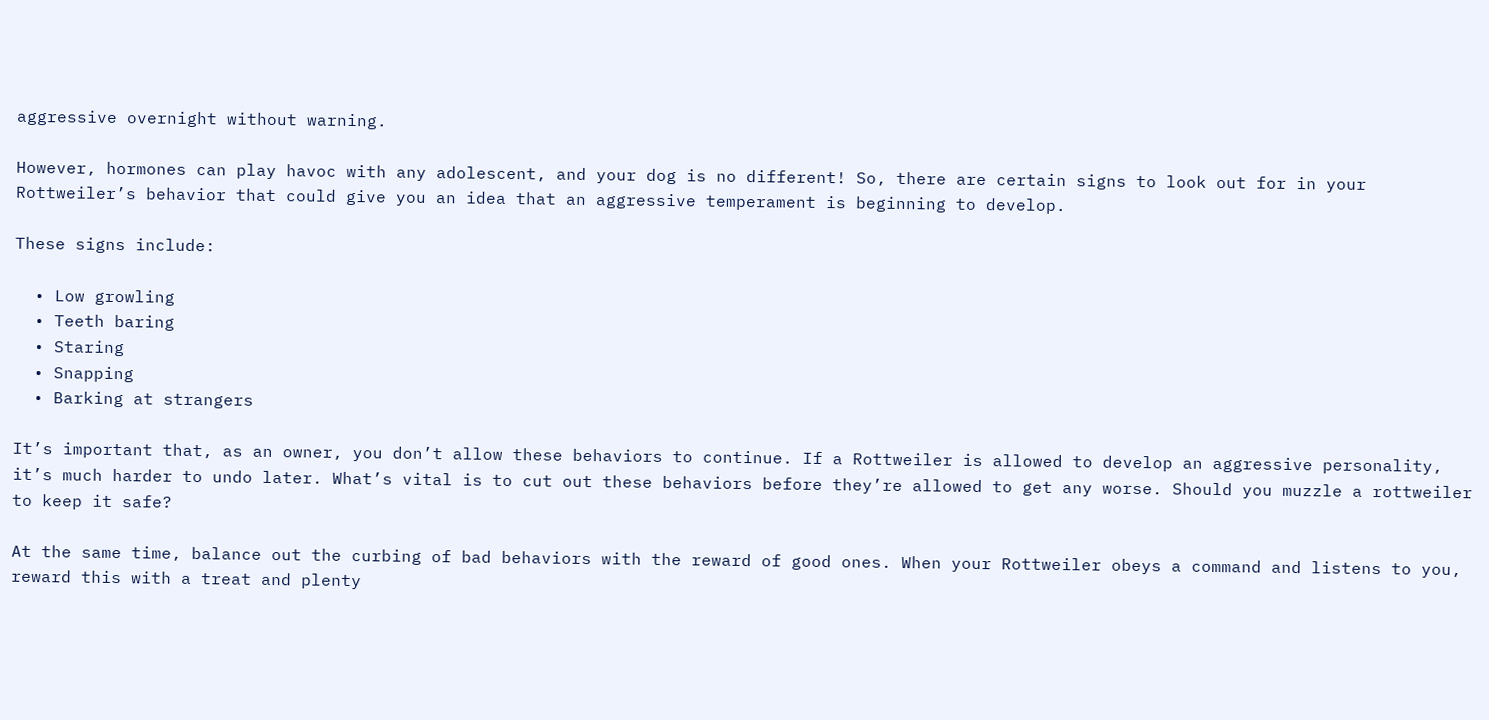aggressive overnight without warning.

However, hormones can play havoc with any adolescent, and your dog is no different! So, there are certain signs to look out for in your Rottweiler’s behavior that could give you an idea that an aggressive temperament is beginning to develop.

These signs include:

  • Low growling
  • Teeth baring
  • Staring
  • Snapping
  • Barking at strangers

It’s important that, as an owner, you don’t allow these behaviors to continue. If a Rottweiler is allowed to develop an aggressive personality, it’s much harder to undo later. What’s vital is to cut out these behaviors before they’re allowed to get any worse. Should you muzzle a rottweiler to keep it safe?

At the same time, balance out the curbing of bad behaviors with the reward of good ones. When your Rottweiler obeys a command and listens to you, reward this with a treat and plenty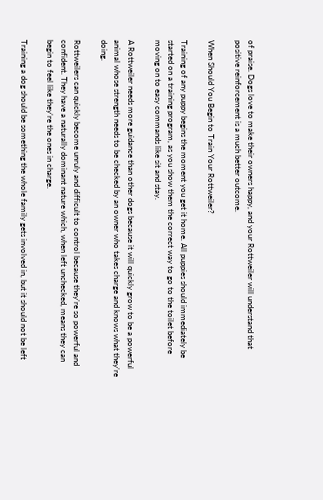of praise. Dogs love to make their owners happy, and your Rottweiler will understand that positive reinforcement is a much better outcome.

When Should You Begin to Train Your Rottweiler?

Training of any puppy begins the moment you get it home. All puppies should immediately be started on a training program, as you show them the correct way to go to the toilet before moving on to easy commands like sit and stay.

A Rottweiler needs more guidance than other dogs because it will quickly grow to be a powerful animal whose strength needs to be checked by an owner who takes charge and knows what they’re doing.

Rottweilers can quickly become unruly and difficult to control because they’re so powerful and confident. They have a naturally dominant nature which, when left unchecked, means they can begin to feel like they’re the ones in charge.

Training a dog should be something the whole family gets involved in, but it should not be left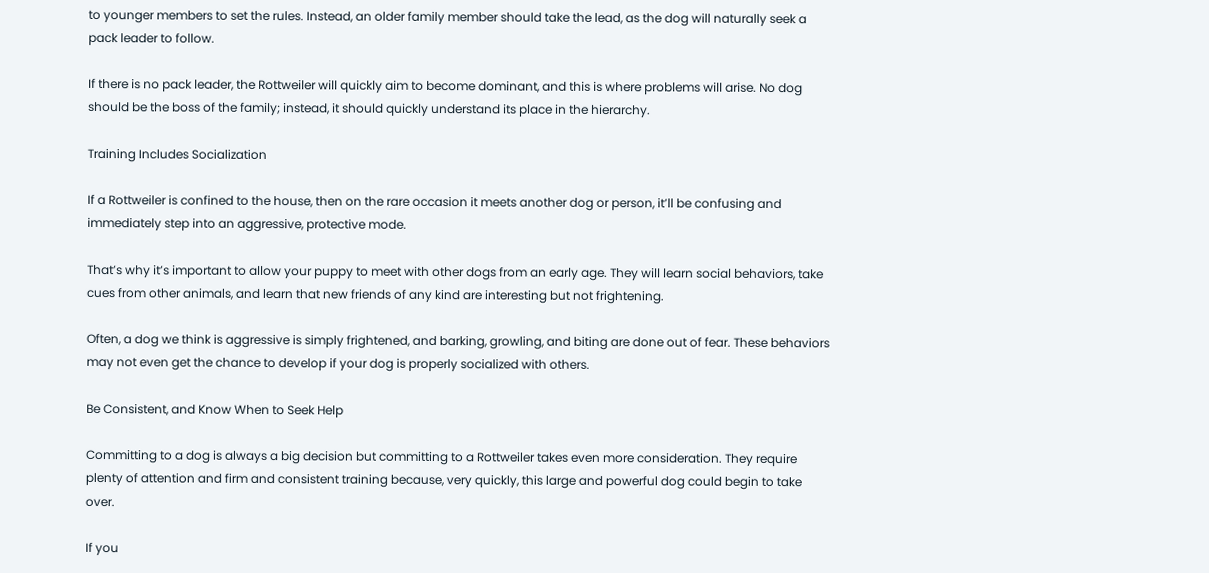to younger members to set the rules. Instead, an older family member should take the lead, as the dog will naturally seek a pack leader to follow.

If there is no pack leader, the Rottweiler will quickly aim to become dominant, and this is where problems will arise. No dog should be the boss of the family; instead, it should quickly understand its place in the hierarchy.

Training Includes Socialization

If a Rottweiler is confined to the house, then on the rare occasion it meets another dog or person, it’ll be confusing and immediately step into an aggressive, protective mode.

That’s why it’s important to allow your puppy to meet with other dogs from an early age. They will learn social behaviors, take cues from other animals, and learn that new friends of any kind are interesting but not frightening.

Often, a dog we think is aggressive is simply frightened, and barking, growling, and biting are done out of fear. These behaviors may not even get the chance to develop if your dog is properly socialized with others.

Be Consistent, and Know When to Seek Help

Committing to a dog is always a big decision but committing to a Rottweiler takes even more consideration. They require plenty of attention and firm and consistent training because, very quickly, this large and powerful dog could begin to take over.

If you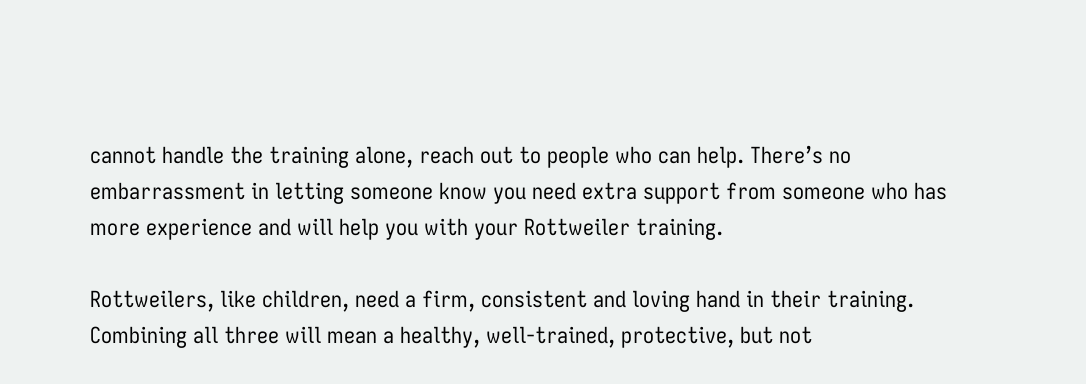cannot handle the training alone, reach out to people who can help. There’s no embarrassment in letting someone know you need extra support from someone who has more experience and will help you with your Rottweiler training.

Rottweilers, like children, need a firm, consistent and loving hand in their training. Combining all three will mean a healthy, well-trained, protective, but not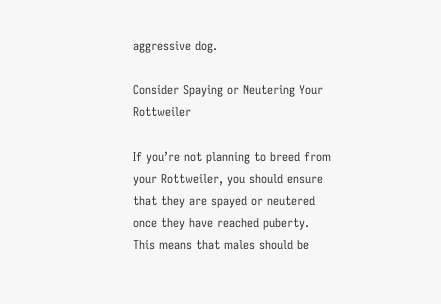aggressive dog.

Consider Spaying or Neutering Your Rottweiler

If you’re not planning to breed from your Rottweiler, you should ensure that they are spayed or neutered once they have reached puberty. This means that males should be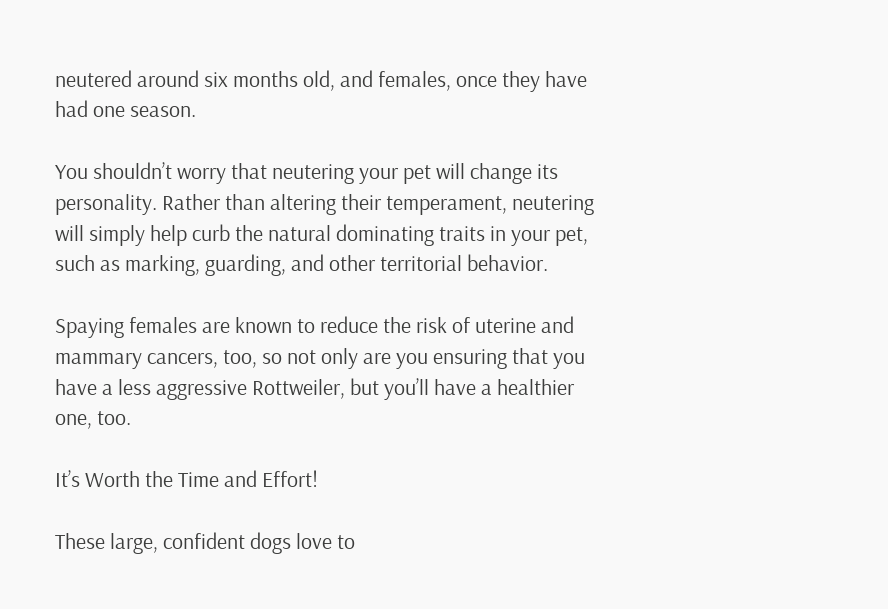neutered around six months old, and females, once they have had one season.

You shouldn’t worry that neutering your pet will change its personality. Rather than altering their temperament, neutering will simply help curb the natural dominating traits in your pet, such as marking, guarding, and other territorial behavior.

Spaying females are known to reduce the risk of uterine and mammary cancers, too, so not only are you ensuring that you have a less aggressive Rottweiler, but you’ll have a healthier one, too.

It’s Worth the Time and Effort!

These large, confident dogs love to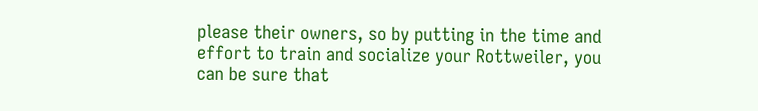please their owners, so by putting in the time and effort to train and socialize your Rottweiler, you can be sure that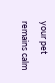your pet remains calm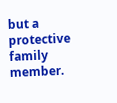but a protective family member.